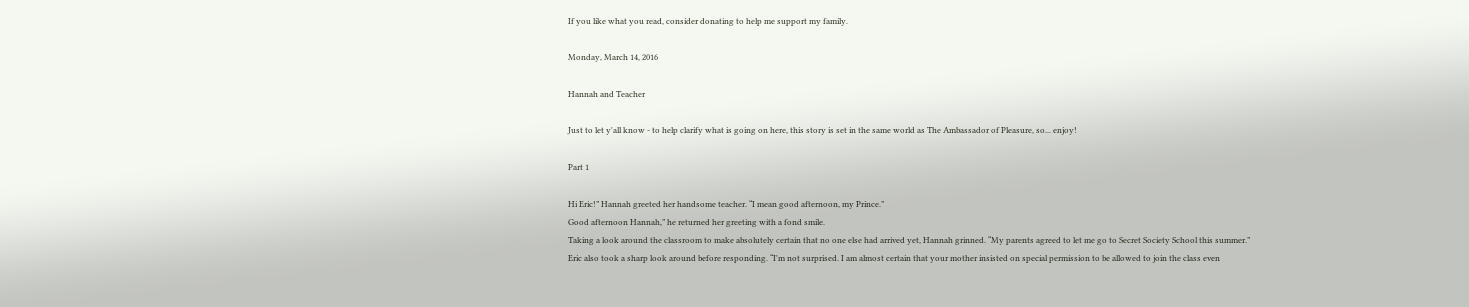If you like what you read, consider donating to help me support my family.

Monday, March 14, 2016

Hannah and Teacher

Just to let y'all know - to help clarify what is going on here, this story is set in the same world as The Ambassador of Pleasure, so... enjoy!

Part 1

Hi Eric!” Hannah greeted her handsome teacher. “I mean good afternoon, my Prince.”
Good afternoon Hannah,” he returned her greeting with a fond smile.
Taking a look around the classroom to make absolutely certain that no one else had arrived yet, Hannah grinned. “My parents agreed to let me go to Secret Society School this summer.”
Eric also took a sharp look around before responding. “I'm not surprised. I am almost certain that your mother insisted on special permission to be allowed to join the class even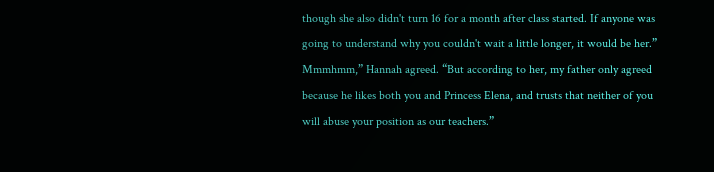though she also didn't turn 16 for a month after class started. If anyone was going to understand why you couldn't wait a little longer, it would be her.”
Mmmhmm,” Hannah agreed. “But according to her, my father only agreed because he likes both you and Princess Elena, and trusts that neither of you will abuse your position as our teachers.”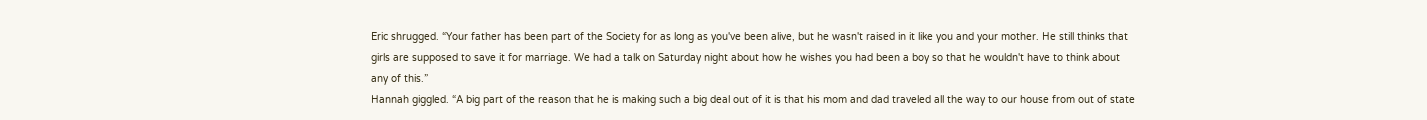Eric shrugged. “Your father has been part of the Society for as long as you've been alive, but he wasn't raised in it like you and your mother. He still thinks that girls are supposed to save it for marriage. We had a talk on Saturday night about how he wishes you had been a boy so that he wouldn't have to think about any of this.”
Hannah giggled. “A big part of the reason that he is making such a big deal out of it is that his mom and dad traveled all the way to our house from out of state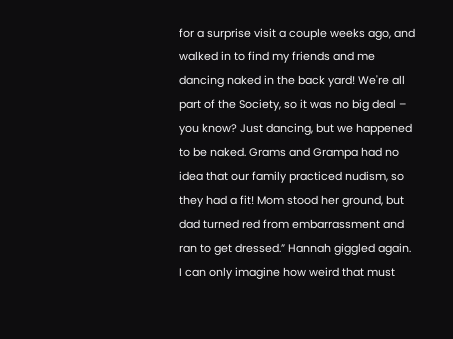for a surprise visit a couple weeks ago, and walked in to find my friends and me dancing naked in the back yard! We're all part of the Society, so it was no big deal – you know? Just dancing, but we happened to be naked. Grams and Grampa had no idea that our family practiced nudism, so they had a fit! Mom stood her ground, but dad turned red from embarrassment and ran to get dressed.” Hannah giggled again.
I can only imagine how weird that must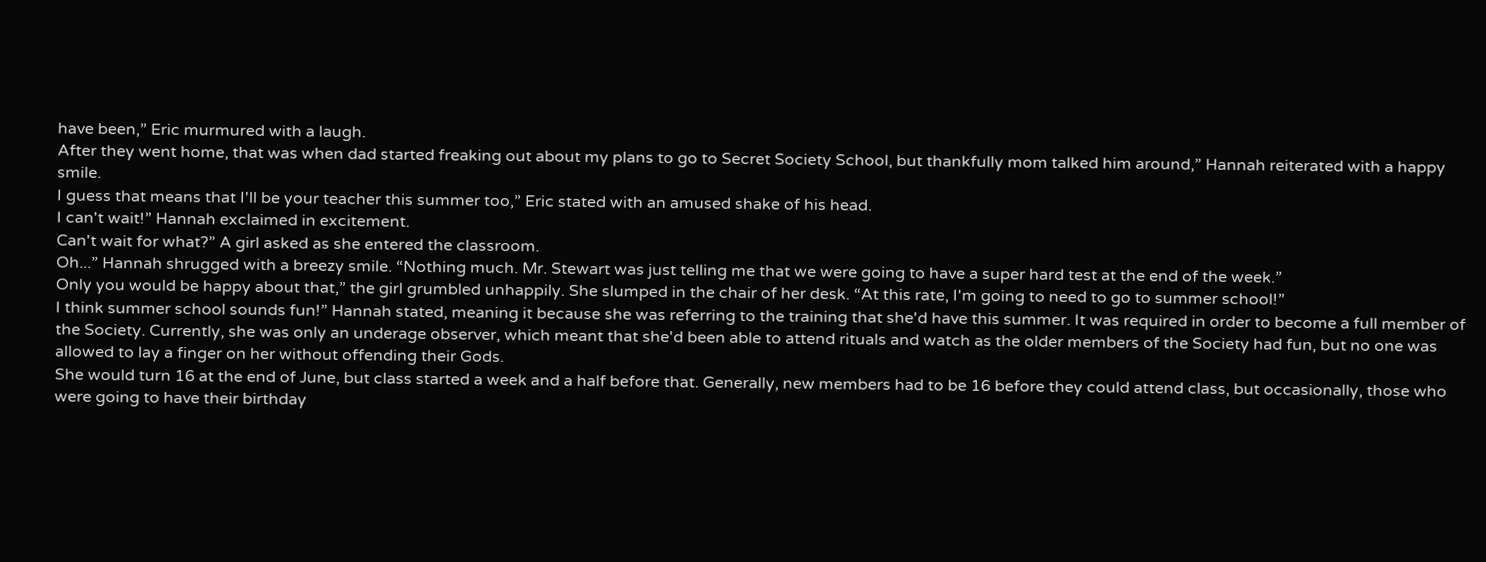have been,” Eric murmured with a laugh.
After they went home, that was when dad started freaking out about my plans to go to Secret Society School, but thankfully mom talked him around,” Hannah reiterated with a happy smile.
I guess that means that I'll be your teacher this summer too,” Eric stated with an amused shake of his head.
I can't wait!” Hannah exclaimed in excitement.
Can't wait for what?” A girl asked as she entered the classroom.
Oh...” Hannah shrugged with a breezy smile. “Nothing much. Mr. Stewart was just telling me that we were going to have a super hard test at the end of the week.”
Only you would be happy about that,” the girl grumbled unhappily. She slumped in the chair of her desk. “At this rate, I'm going to need to go to summer school!”
I think summer school sounds fun!” Hannah stated, meaning it because she was referring to the training that she'd have this summer. It was required in order to become a full member of the Society. Currently, she was only an underage observer, which meant that she'd been able to attend rituals and watch as the older members of the Society had fun, but no one was allowed to lay a finger on her without offending their Gods.
She would turn 16 at the end of June, but class started a week and a half before that. Generally, new members had to be 16 before they could attend class, but occasionally, those who were going to have their birthday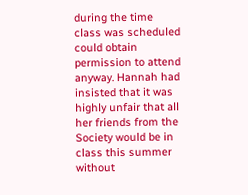during the time class was scheduled could obtain permission to attend anyway. Hannah had insisted that it was highly unfair that all her friends from the Society would be in class this summer without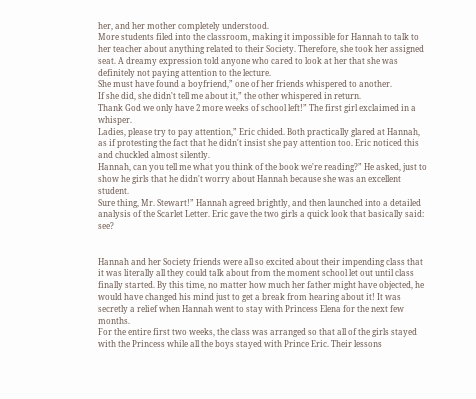her, and her mother completely understood.
More students filed into the classroom, making it impossible for Hannah to talk to her teacher about anything related to their Society. Therefore, she took her assigned seat. A dreamy expression told anyone who cared to look at her that she was definitely not paying attention to the lecture.
She must have found a boyfriend,” one of her friends whispered to another.
If she did, she didn't tell me about it,” the other whispered in return.
Thank God we only have 2 more weeks of school left!” The first girl exclaimed in a whisper.
Ladies, please try to pay attention,” Eric chided. Both practically glared at Hannah, as if protesting the fact that he didn't insist she pay attention too. Eric noticed this and chuckled almost silently.
Hannah, can you tell me what you think of the book we're reading?” He asked, just to show he girls that he didn't worry about Hannah because she was an excellent student.
Sure thing, Mr. Stewart!” Hannah agreed brightly, and then launched into a detailed analysis of the Scarlet Letter. Eric gave the two girls a quick look that basically said: see?


Hannah and her Society friends were all so excited about their impending class that it was literally all they could talk about from the moment school let out until class finally started. By this time, no matter how much her father might have objected, he would have changed his mind just to get a break from hearing about it! It was secretly a relief when Hannah went to stay with Princess Elena for the next few months.
For the entire first two weeks, the class was arranged so that all of the girls stayed with the Princess while all the boys stayed with Prince Eric. Their lessons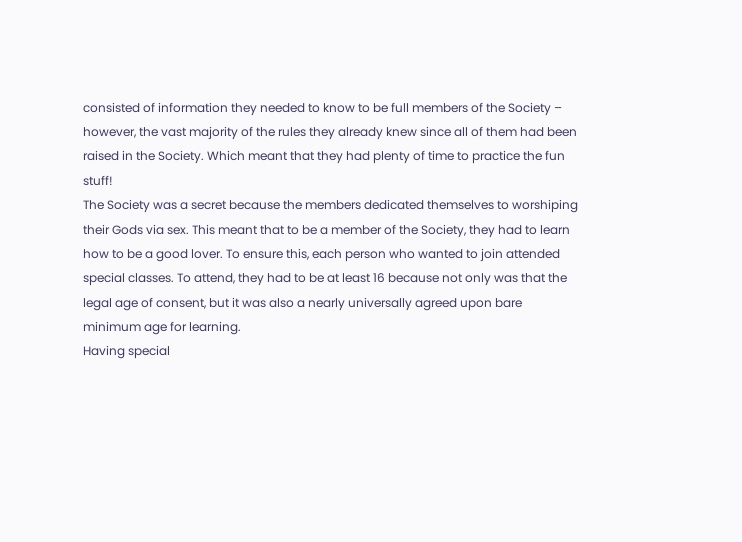consisted of information they needed to know to be full members of the Society – however, the vast majority of the rules they already knew since all of them had been raised in the Society. Which meant that they had plenty of time to practice the fun stuff!
The Society was a secret because the members dedicated themselves to worshiping their Gods via sex. This meant that to be a member of the Society, they had to learn how to be a good lover. To ensure this, each person who wanted to join attended special classes. To attend, they had to be at least 16 because not only was that the legal age of consent, but it was also a nearly universally agreed upon bare minimum age for learning.
Having special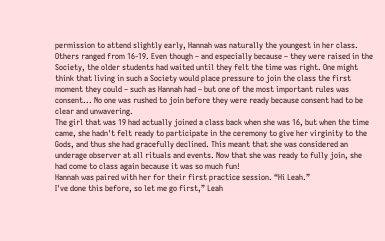permission to attend slightly early, Hannah was naturally the youngest in her class. Others ranged from 16-19. Even though – and especially because – they were raised in the Society, the older students had waited until they felt the time was right. One might think that living in such a Society would place pressure to join the class the first moment they could – such as Hannah had – but one of the most important rules was consent... No one was rushed to join before they were ready because consent had to be clear and unwavering.
The girl that was 19 had actually joined a class back when she was 16, but when the time came, she hadn't felt ready to participate in the ceremony to give her virginity to the Gods, and thus she had gracefully declined. This meant that she was considered an underage observer at all rituals and events. Now that she was ready to fully join, she had come to class again because it was so much fun!
Hannah was paired with her for their first practice session. “Hi Leah.”
I've done this before, so let me go first,” Leah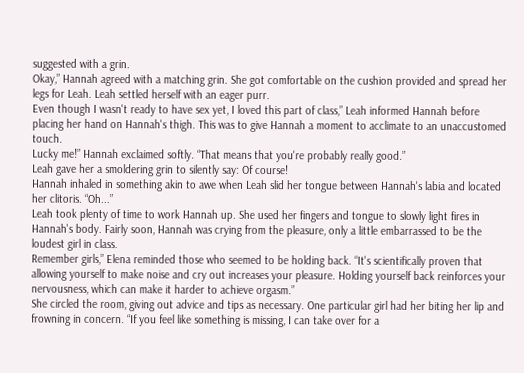suggested with a grin.
Okay,” Hannah agreed with a matching grin. She got comfortable on the cushion provided and spread her legs for Leah. Leah settled herself with an eager purr.
Even though I wasn't ready to have sex yet, I loved this part of class,” Leah informed Hannah before placing her hand on Hannah's thigh. This was to give Hannah a moment to acclimate to an unaccustomed touch.
Lucky me!” Hannah exclaimed softly. “That means that you're probably really good.”
Leah gave her a smoldering grin to silently say: Of course!
Hannah inhaled in something akin to awe when Leah slid her tongue between Hannah's labia and located her clitoris. “Oh...”
Leah took plenty of time to work Hannah up. She used her fingers and tongue to slowly light fires in Hannah's body. Fairly soon, Hannah was crying from the pleasure, only a little embarrassed to be the loudest girl in class.
Remember girls,” Elena reminded those who seemed to be holding back. “It's scientifically proven that allowing yourself to make noise and cry out increases your pleasure. Holding yourself back reinforces your nervousness, which can make it harder to achieve orgasm.”
She circled the room, giving out advice and tips as necessary. One particular girl had her biting her lip and frowning in concern. “If you feel like something is missing, I can take over for a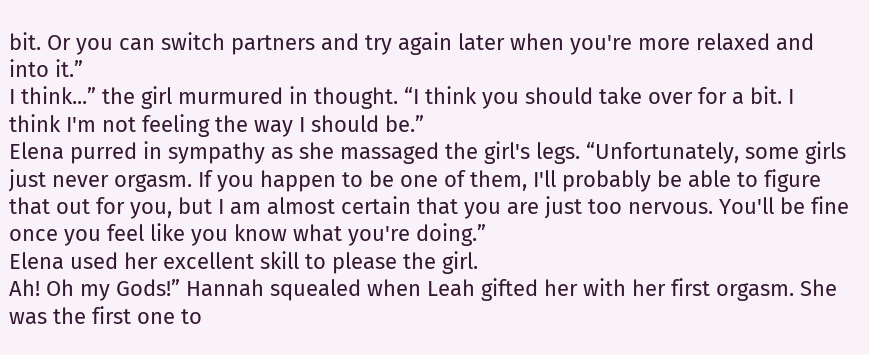bit. Or you can switch partners and try again later when you're more relaxed and into it.”
I think...” the girl murmured in thought. “I think you should take over for a bit. I think I'm not feeling the way I should be.”
Elena purred in sympathy as she massaged the girl's legs. “Unfortunately, some girls just never orgasm. If you happen to be one of them, I'll probably be able to figure that out for you, but I am almost certain that you are just too nervous. You'll be fine once you feel like you know what you're doing.”
Elena used her excellent skill to please the girl.
Ah! Oh my Gods!” Hannah squealed when Leah gifted her with her first orgasm. She was the first one to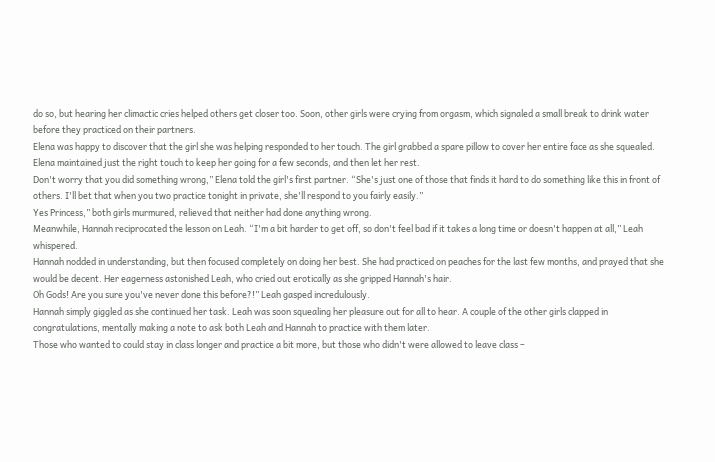do so, but hearing her climactic cries helped others get closer too. Soon, other girls were crying from orgasm, which signaled a small break to drink water before they practiced on their partners.
Elena was happy to discover that the girl she was helping responded to her touch. The girl grabbed a spare pillow to cover her entire face as she squealed. Elena maintained just the right touch to keep her going for a few seconds, and then let her rest.
Don't worry that you did something wrong,” Elena told the girl's first partner. “She's just one of those that finds it hard to do something like this in front of others. I'll bet that when you two practice tonight in private, she'll respond to you fairly easily.”
Yes Princess,” both girls murmured, relieved that neither had done anything wrong.
Meanwhile, Hannah reciprocated the lesson on Leah. “I'm a bit harder to get off, so don't feel bad if it takes a long time or doesn't happen at all,” Leah whispered.
Hannah nodded in understanding, but then focused completely on doing her best. She had practiced on peaches for the last few months, and prayed that she would be decent. Her eagerness astonished Leah, who cried out erotically as she gripped Hannah's hair.
Oh Gods! Are you sure you've never done this before?!” Leah gasped incredulously.
Hannah simply giggled as she continued her task. Leah was soon squealing her pleasure out for all to hear. A couple of the other girls clapped in congratulations, mentally making a note to ask both Leah and Hannah to practice with them later.
Those who wanted to could stay in class longer and practice a bit more, but those who didn't were allowed to leave class –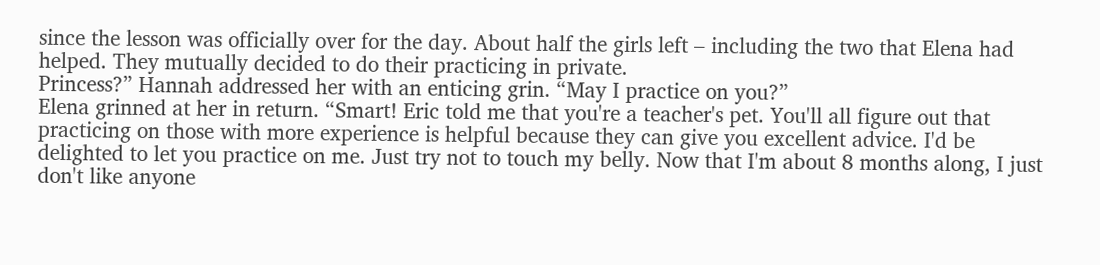since the lesson was officially over for the day. About half the girls left – including the two that Elena had helped. They mutually decided to do their practicing in private.
Princess?” Hannah addressed her with an enticing grin. “May I practice on you?”
Elena grinned at her in return. “Smart! Eric told me that you're a teacher's pet. You'll all figure out that practicing on those with more experience is helpful because they can give you excellent advice. I'd be delighted to let you practice on me. Just try not to touch my belly. Now that I'm about 8 months along, I just don't like anyone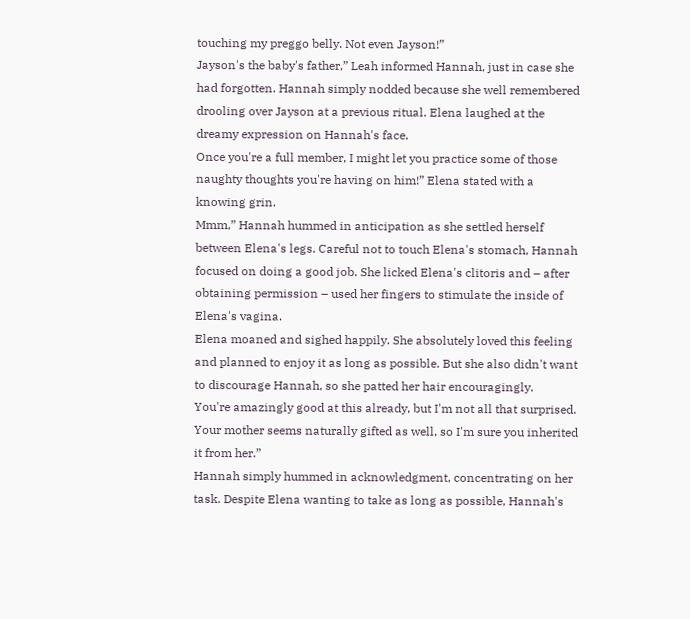touching my preggo belly. Not even Jayson!”
Jayson's the baby's father,” Leah informed Hannah, just in case she had forgotten. Hannah simply nodded because she well remembered drooling over Jayson at a previous ritual. Elena laughed at the dreamy expression on Hannah's face.
Once you're a full member, I might let you practice some of those naughty thoughts you're having on him!” Elena stated with a knowing grin.
Mmm,” Hannah hummed in anticipation as she settled herself between Elena's legs. Careful not to touch Elena's stomach, Hannah focused on doing a good job. She licked Elena's clitoris and – after obtaining permission – used her fingers to stimulate the inside of Elena's vagina.
Elena moaned and sighed happily. She absolutely loved this feeling and planned to enjoy it as long as possible. But she also didn't want to discourage Hannah, so she patted her hair encouragingly.
You're amazingly good at this already, but I'm not all that surprised. Your mother seems naturally gifted as well, so I'm sure you inherited it from her.”
Hannah simply hummed in acknowledgment, concentrating on her task. Despite Elena wanting to take as long as possible, Hannah's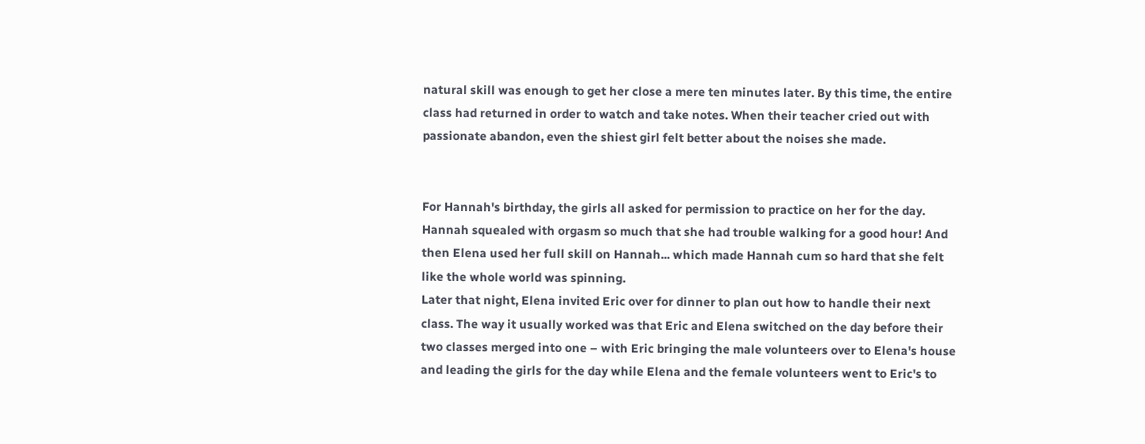natural skill was enough to get her close a mere ten minutes later. By this time, the entire class had returned in order to watch and take notes. When their teacher cried out with passionate abandon, even the shiest girl felt better about the noises she made.


For Hannah's birthday, the girls all asked for permission to practice on her for the day. Hannah squealed with orgasm so much that she had trouble walking for a good hour! And then Elena used her full skill on Hannah... which made Hannah cum so hard that she felt like the whole world was spinning.
Later that night, Elena invited Eric over for dinner to plan out how to handle their next class. The way it usually worked was that Eric and Elena switched on the day before their two classes merged into one – with Eric bringing the male volunteers over to Elena's house and leading the girls for the day while Elena and the female volunteers went to Eric's to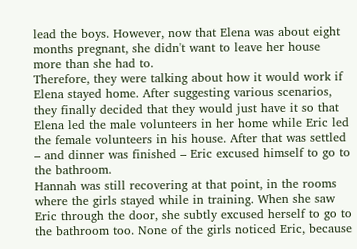lead the boys. However, now that Elena was about eight months pregnant, she didn't want to leave her house more than she had to.
Therefore, they were talking about how it would work if Elena stayed home. After suggesting various scenarios, they finally decided that they would just have it so that Elena led the male volunteers in her home while Eric led the female volunteers in his house. After that was settled – and dinner was finished – Eric excused himself to go to the bathroom.
Hannah was still recovering at that point, in the rooms where the girls stayed while in training. When she saw Eric through the door, she subtly excused herself to go to the bathroom too. None of the girls noticed Eric, because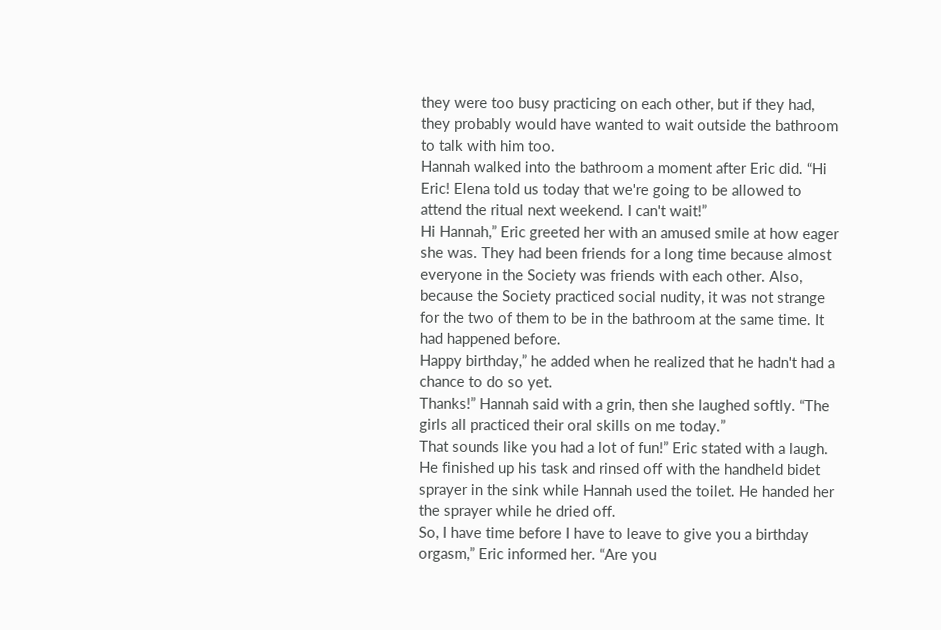they were too busy practicing on each other, but if they had, they probably would have wanted to wait outside the bathroom to talk with him too.
Hannah walked into the bathroom a moment after Eric did. “Hi Eric! Elena told us today that we're going to be allowed to attend the ritual next weekend. I can't wait!”
Hi Hannah,” Eric greeted her with an amused smile at how eager she was. They had been friends for a long time because almost everyone in the Society was friends with each other. Also, because the Society practiced social nudity, it was not strange for the two of them to be in the bathroom at the same time. It had happened before.
Happy birthday,” he added when he realized that he hadn't had a chance to do so yet.
Thanks!” Hannah said with a grin, then she laughed softly. “The girls all practiced their oral skills on me today.”
That sounds like you had a lot of fun!” Eric stated with a laugh. He finished up his task and rinsed off with the handheld bidet sprayer in the sink while Hannah used the toilet. He handed her the sprayer while he dried off.
So, I have time before I have to leave to give you a birthday orgasm,” Eric informed her. “Are you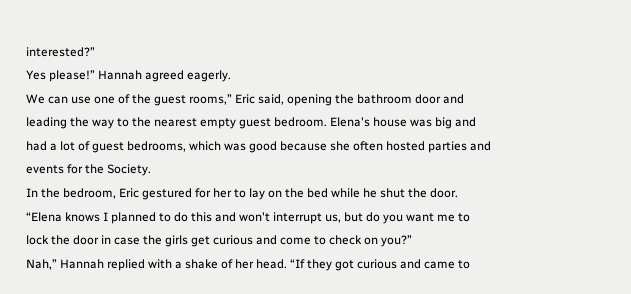interested?”
Yes please!” Hannah agreed eagerly.
We can use one of the guest rooms,” Eric said, opening the bathroom door and leading the way to the nearest empty guest bedroom. Elena's house was big and had a lot of guest bedrooms, which was good because she often hosted parties and events for the Society.
In the bedroom, Eric gestured for her to lay on the bed while he shut the door. “Elena knows I planned to do this and won't interrupt us, but do you want me to lock the door in case the girls get curious and come to check on you?”
Nah,” Hannah replied with a shake of her head. “If they got curious and came to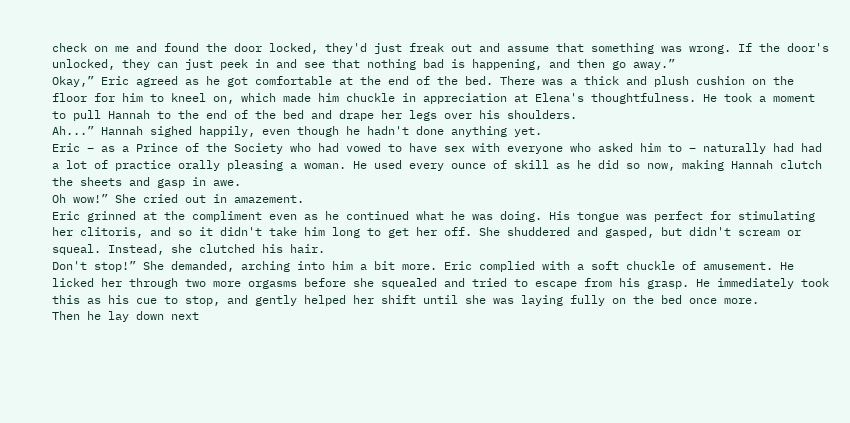check on me and found the door locked, they'd just freak out and assume that something was wrong. If the door's unlocked, they can just peek in and see that nothing bad is happening, and then go away.”
Okay,” Eric agreed as he got comfortable at the end of the bed. There was a thick and plush cushion on the floor for him to kneel on, which made him chuckle in appreciation at Elena's thoughtfulness. He took a moment to pull Hannah to the end of the bed and drape her legs over his shoulders.
Ah...” Hannah sighed happily, even though he hadn't done anything yet.
Eric – as a Prince of the Society who had vowed to have sex with everyone who asked him to – naturally had had a lot of practice orally pleasing a woman. He used every ounce of skill as he did so now, making Hannah clutch the sheets and gasp in awe.
Oh wow!” She cried out in amazement.
Eric grinned at the compliment even as he continued what he was doing. His tongue was perfect for stimulating her clitoris, and so it didn't take him long to get her off. She shuddered and gasped, but didn't scream or squeal. Instead, she clutched his hair.
Don't stop!” She demanded, arching into him a bit more. Eric complied with a soft chuckle of amusement. He licked her through two more orgasms before she squealed and tried to escape from his grasp. He immediately took this as his cue to stop, and gently helped her shift until she was laying fully on the bed once more.
Then he lay down next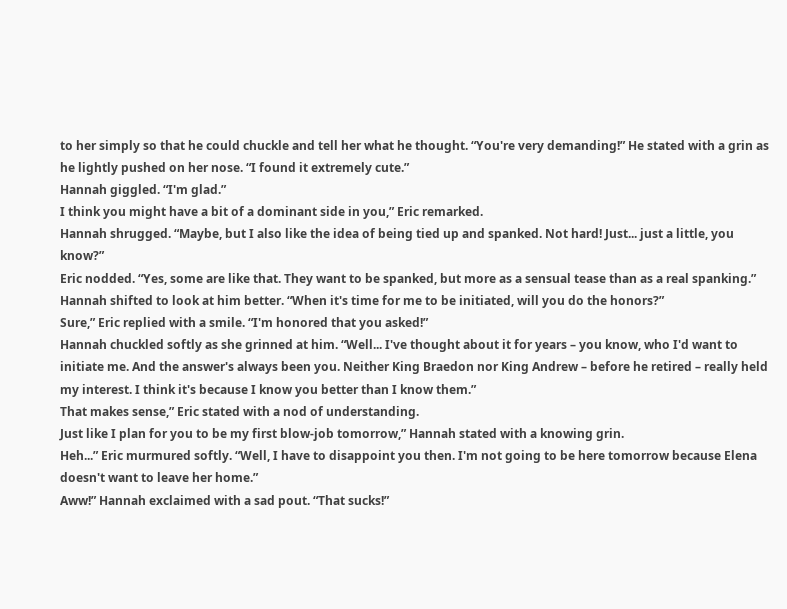to her simply so that he could chuckle and tell her what he thought. “You're very demanding!” He stated with a grin as he lightly pushed on her nose. “I found it extremely cute.”
Hannah giggled. “I'm glad.”
I think you might have a bit of a dominant side in you,” Eric remarked.
Hannah shrugged. “Maybe, but I also like the idea of being tied up and spanked. Not hard! Just... just a little, you know?”
Eric nodded. “Yes, some are like that. They want to be spanked, but more as a sensual tease than as a real spanking.”
Hannah shifted to look at him better. “When it's time for me to be initiated, will you do the honors?”
Sure,” Eric replied with a smile. “I'm honored that you asked!”
Hannah chuckled softly as she grinned at him. “Well... I've thought about it for years – you know, who I'd want to initiate me. And the answer's always been you. Neither King Braedon nor King Andrew – before he retired – really held my interest. I think it's because I know you better than I know them.”
That makes sense,” Eric stated with a nod of understanding.
Just like I plan for you to be my first blow-job tomorrow,” Hannah stated with a knowing grin.
Heh...” Eric murmured softly. “Well, I have to disappoint you then. I'm not going to be here tomorrow because Elena doesn't want to leave her home.”
Aww!” Hannah exclaimed with a sad pout. “That sucks!”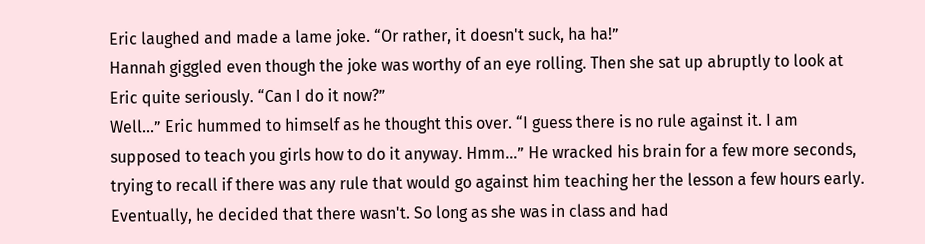Eric laughed and made a lame joke. “Or rather, it doesn't suck, ha ha!”
Hannah giggled even though the joke was worthy of an eye rolling. Then she sat up abruptly to look at Eric quite seriously. “Can I do it now?”
Well...” Eric hummed to himself as he thought this over. “I guess there is no rule against it. I am supposed to teach you girls how to do it anyway. Hmm...” He wracked his brain for a few more seconds, trying to recall if there was any rule that would go against him teaching her the lesson a few hours early. Eventually, he decided that there wasn't. So long as she was in class and had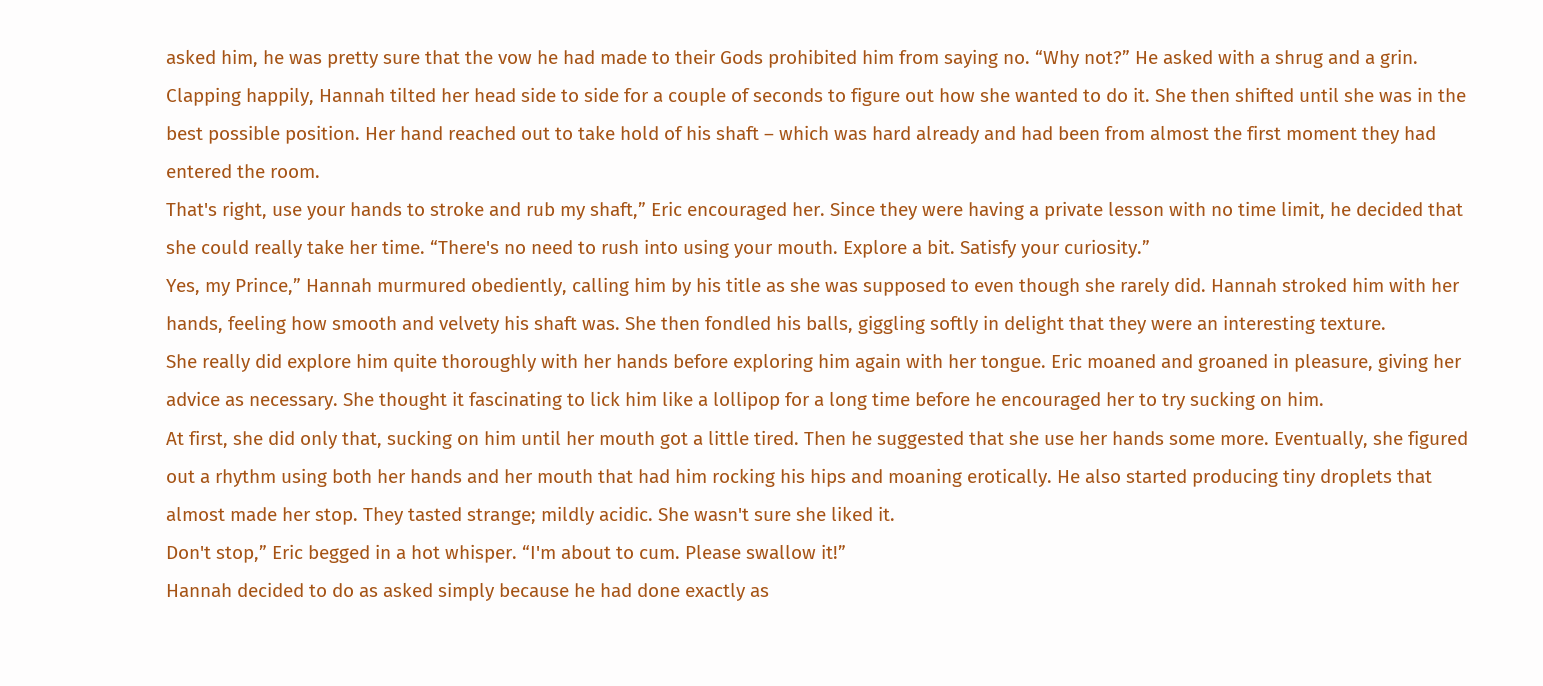asked him, he was pretty sure that the vow he had made to their Gods prohibited him from saying no. “Why not?” He asked with a shrug and a grin.
Clapping happily, Hannah tilted her head side to side for a couple of seconds to figure out how she wanted to do it. She then shifted until she was in the best possible position. Her hand reached out to take hold of his shaft – which was hard already and had been from almost the first moment they had entered the room.
That's right, use your hands to stroke and rub my shaft,” Eric encouraged her. Since they were having a private lesson with no time limit, he decided that she could really take her time. “There's no need to rush into using your mouth. Explore a bit. Satisfy your curiosity.”
Yes, my Prince,” Hannah murmured obediently, calling him by his title as she was supposed to even though she rarely did. Hannah stroked him with her hands, feeling how smooth and velvety his shaft was. She then fondled his balls, giggling softly in delight that they were an interesting texture.
She really did explore him quite thoroughly with her hands before exploring him again with her tongue. Eric moaned and groaned in pleasure, giving her advice as necessary. She thought it fascinating to lick him like a lollipop for a long time before he encouraged her to try sucking on him.
At first, she did only that, sucking on him until her mouth got a little tired. Then he suggested that she use her hands some more. Eventually, she figured out a rhythm using both her hands and her mouth that had him rocking his hips and moaning erotically. He also started producing tiny droplets that almost made her stop. They tasted strange; mildly acidic. She wasn't sure she liked it.
Don't stop,” Eric begged in a hot whisper. “I'm about to cum. Please swallow it!”
Hannah decided to do as asked simply because he had done exactly as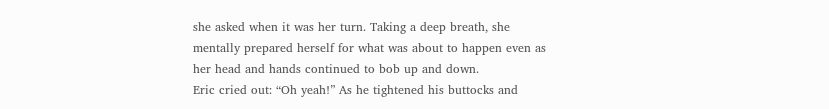she asked when it was her turn. Taking a deep breath, she mentally prepared herself for what was about to happen even as her head and hands continued to bob up and down.
Eric cried out: “Oh yeah!” As he tightened his buttocks and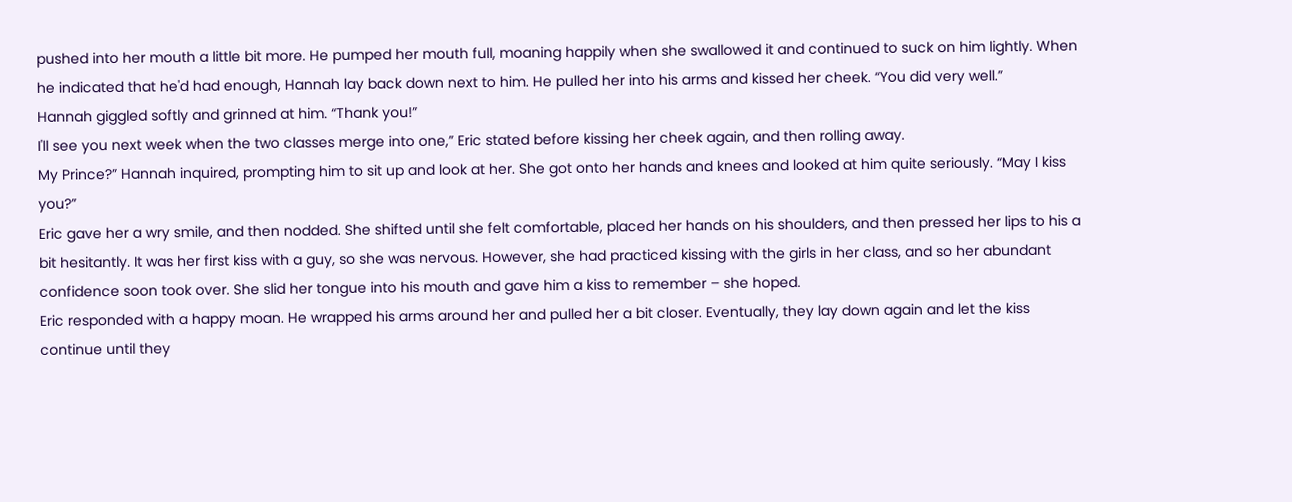pushed into her mouth a little bit more. He pumped her mouth full, moaning happily when she swallowed it and continued to suck on him lightly. When he indicated that he'd had enough, Hannah lay back down next to him. He pulled her into his arms and kissed her cheek. “You did very well.”
Hannah giggled softly and grinned at him. “Thank you!”
I'll see you next week when the two classes merge into one,” Eric stated before kissing her cheek again, and then rolling away.
My Prince?” Hannah inquired, prompting him to sit up and look at her. She got onto her hands and knees and looked at him quite seriously. “May I kiss you?”
Eric gave her a wry smile, and then nodded. She shifted until she felt comfortable, placed her hands on his shoulders, and then pressed her lips to his a bit hesitantly. It was her first kiss with a guy, so she was nervous. However, she had practiced kissing with the girls in her class, and so her abundant confidence soon took over. She slid her tongue into his mouth and gave him a kiss to remember – she hoped.
Eric responded with a happy moan. He wrapped his arms around her and pulled her a bit closer. Eventually, they lay down again and let the kiss continue until they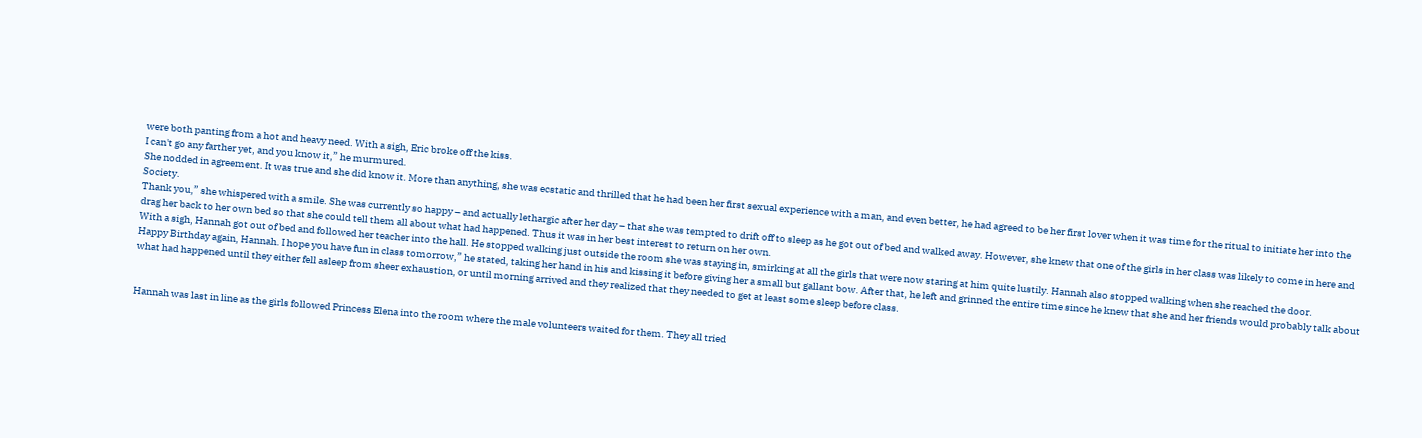were both panting from a hot and heavy need. With a sigh, Eric broke off the kiss.
I can't go any farther yet, and you know it,” he murmured.
She nodded in agreement. It was true and she did know it. More than anything, she was ecstatic and thrilled that he had been her first sexual experience with a man, and even better, he had agreed to be her first lover when it was time for the ritual to initiate her into the Society.
Thank you,” she whispered with a smile. She was currently so happy – and actually lethargic after her day – that she was tempted to drift off to sleep as he got out of bed and walked away. However, she knew that one of the girls in her class was likely to come in here and drag her back to her own bed so that she could tell them all about what had happened. Thus it was in her best interest to return on her own.
With a sigh, Hannah got out of bed and followed her teacher into the hall. He stopped walking just outside the room she was staying in, smirking at all the girls that were now staring at him quite lustily. Hannah also stopped walking when she reached the door.
Happy Birthday again, Hannah. I hope you have fun in class tomorrow,” he stated, taking her hand in his and kissing it before giving her a small but gallant bow. After that, he left and grinned the entire time since he knew that she and her friends would probably talk about what had happened until they either fell asleep from sheer exhaustion, or until morning arrived and they realized that they needed to get at least some sleep before class.


Hannah was last in line as the girls followed Princess Elena into the room where the male volunteers waited for them. They all tried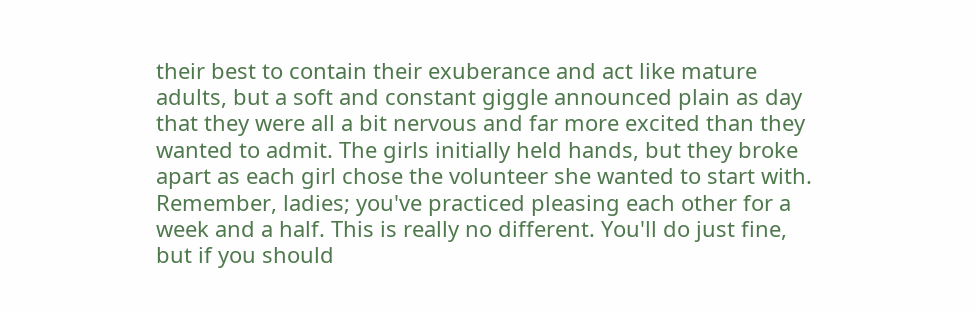their best to contain their exuberance and act like mature adults, but a soft and constant giggle announced plain as day that they were all a bit nervous and far more excited than they wanted to admit. The girls initially held hands, but they broke apart as each girl chose the volunteer she wanted to start with.
Remember, ladies; you've practiced pleasing each other for a week and a half. This is really no different. You'll do just fine, but if you should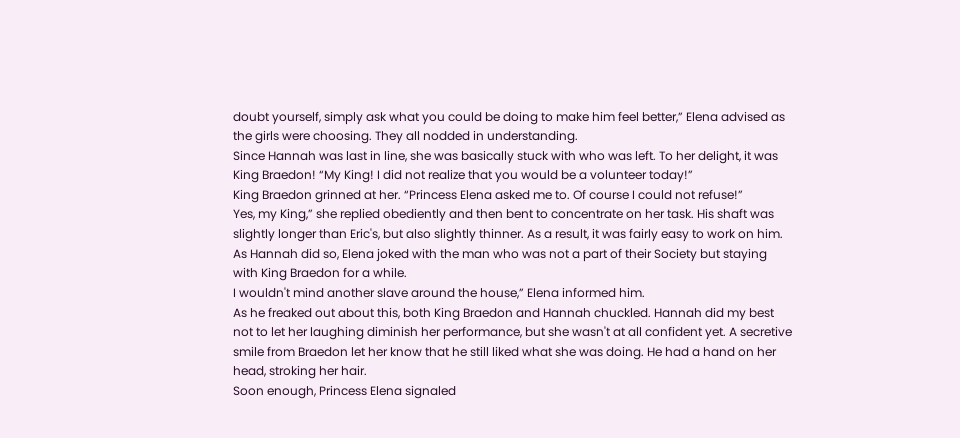doubt yourself, simply ask what you could be doing to make him feel better,” Elena advised as the girls were choosing. They all nodded in understanding.
Since Hannah was last in line, she was basically stuck with who was left. To her delight, it was King Braedon! “My King! I did not realize that you would be a volunteer today!”
King Braedon grinned at her. “Princess Elena asked me to. Of course I could not refuse!”
Yes, my King,” she replied obediently and then bent to concentrate on her task. His shaft was slightly longer than Eric's, but also slightly thinner. As a result, it was fairly easy to work on him. As Hannah did so, Elena joked with the man who was not a part of their Society but staying with King Braedon for a while.
I wouldn't mind another slave around the house,” Elena informed him.
As he freaked out about this, both King Braedon and Hannah chuckled. Hannah did my best not to let her laughing diminish her performance, but she wasn't at all confident yet. A secretive smile from Braedon let her know that he still liked what she was doing. He had a hand on her head, stroking her hair.
Soon enough, Princess Elena signaled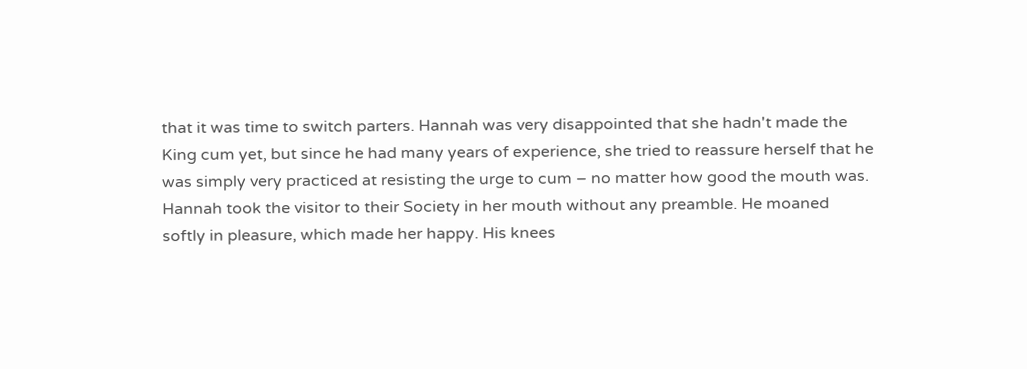that it was time to switch parters. Hannah was very disappointed that she hadn't made the King cum yet, but since he had many years of experience, she tried to reassure herself that he was simply very practiced at resisting the urge to cum – no matter how good the mouth was.
Hannah took the visitor to their Society in her mouth without any preamble. He moaned softly in pleasure, which made her happy. His knees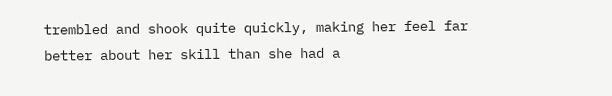trembled and shook quite quickly, making her feel far better about her skill than she had a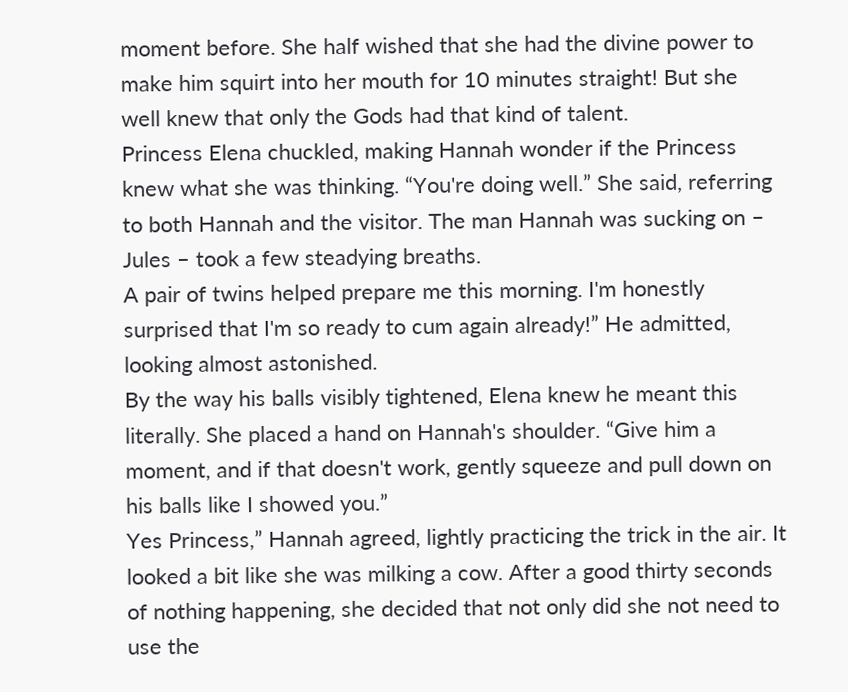moment before. She half wished that she had the divine power to make him squirt into her mouth for 10 minutes straight! But she well knew that only the Gods had that kind of talent.
Princess Elena chuckled, making Hannah wonder if the Princess knew what she was thinking. “You're doing well.” She said, referring to both Hannah and the visitor. The man Hannah was sucking on – Jules – took a few steadying breaths.
A pair of twins helped prepare me this morning. I'm honestly surprised that I'm so ready to cum again already!” He admitted, looking almost astonished.
By the way his balls visibly tightened, Elena knew he meant this literally. She placed a hand on Hannah's shoulder. “Give him a moment, and if that doesn't work, gently squeeze and pull down on his balls like I showed you.”
Yes Princess,” Hannah agreed, lightly practicing the trick in the air. It looked a bit like she was milking a cow. After a good thirty seconds of nothing happening, she decided that not only did she not need to use the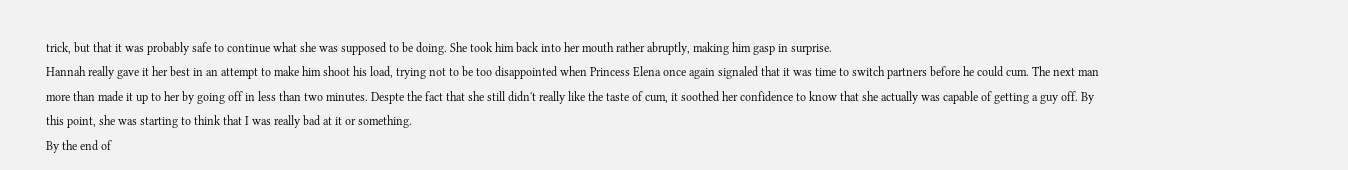trick, but that it was probably safe to continue what she was supposed to be doing. She took him back into her mouth rather abruptly, making him gasp in surprise.
Hannah really gave it her best in an attempt to make him shoot his load, trying not to be too disappointed when Princess Elena once again signaled that it was time to switch partners before he could cum. The next man more than made it up to her by going off in less than two minutes. Despte the fact that she still didn't really like the taste of cum, it soothed her confidence to know that she actually was capable of getting a guy off. By this point, she was starting to think that I was really bad at it or something.
By the end of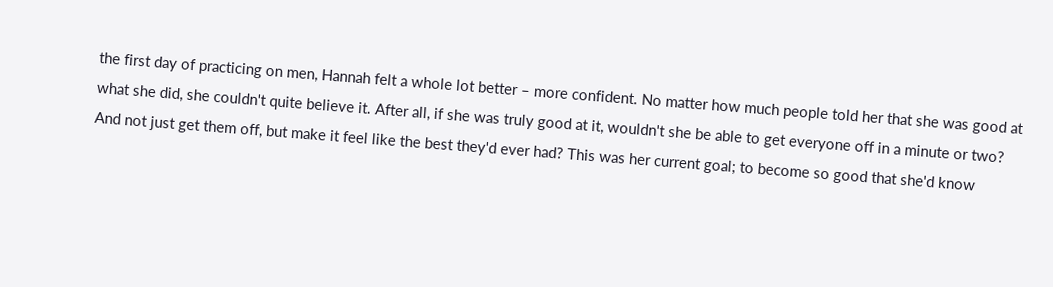the first day of practicing on men, Hannah felt a whole lot better – more confident. No matter how much people told her that she was good at what she did, she couldn't quite believe it. After all, if she was truly good at it, wouldn't she be able to get everyone off in a minute or two? And not just get them off, but make it feel like the best they'd ever had? This was her current goal; to become so good that she'd know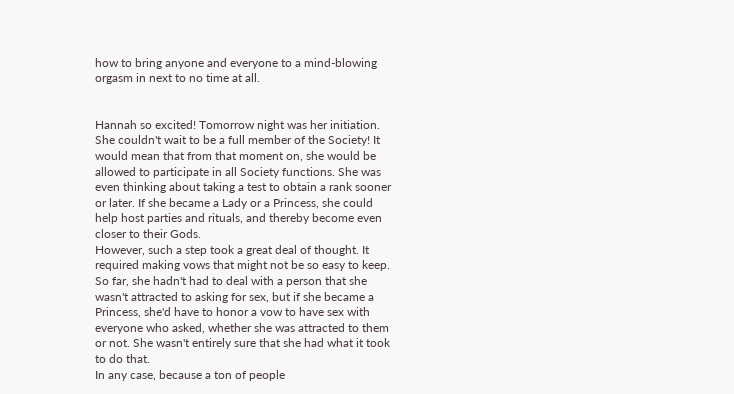how to bring anyone and everyone to a mind-blowing orgasm in next to no time at all.


Hannah so excited! Tomorrow night was her initiation. She couldn't wait to be a full member of the Society! It would mean that from that moment on, she would be allowed to participate in all Society functions. She was even thinking about taking a test to obtain a rank sooner or later. If she became a Lady or a Princess, she could help host parties and rituals, and thereby become even closer to their Gods.
However, such a step took a great deal of thought. It required making vows that might not be so easy to keep. So far, she hadn't had to deal with a person that she wasn't attracted to asking for sex, but if she became a Princess, she'd have to honor a vow to have sex with everyone who asked, whether she was attracted to them or not. She wasn't entirely sure that she had what it took to do that.
In any case, because a ton of people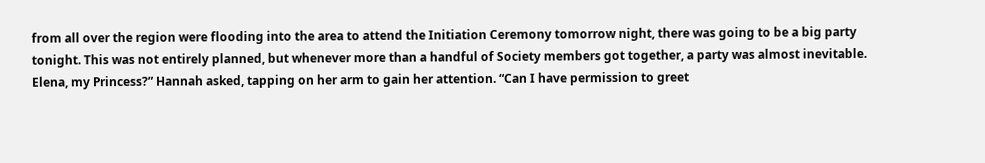from all over the region were flooding into the area to attend the Initiation Ceremony tomorrow night, there was going to be a big party tonight. This was not entirely planned, but whenever more than a handful of Society members got together, a party was almost inevitable.
Elena, my Princess?” Hannah asked, tapping on her arm to gain her attention. “Can I have permission to greet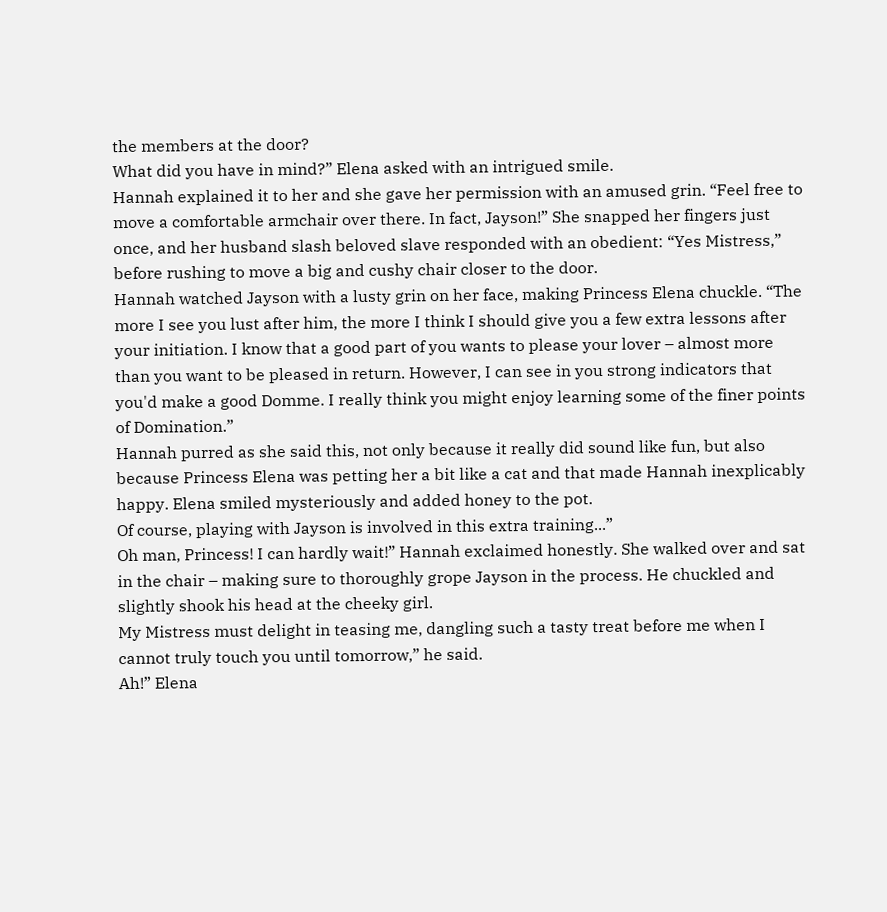the members at the door?
What did you have in mind?” Elena asked with an intrigued smile.
Hannah explained it to her and she gave her permission with an amused grin. “Feel free to move a comfortable armchair over there. In fact, Jayson!” She snapped her fingers just once, and her husband slash beloved slave responded with an obedient: “Yes Mistress,” before rushing to move a big and cushy chair closer to the door.
Hannah watched Jayson with a lusty grin on her face, making Princess Elena chuckle. “The more I see you lust after him, the more I think I should give you a few extra lessons after your initiation. I know that a good part of you wants to please your lover – almost more than you want to be pleased in return. However, I can see in you strong indicators that you'd make a good Domme. I really think you might enjoy learning some of the finer points of Domination.”
Hannah purred as she said this, not only because it really did sound like fun, but also because Princess Elena was petting her a bit like a cat and that made Hannah inexplicably happy. Elena smiled mysteriously and added honey to the pot.
Of course, playing with Jayson is involved in this extra training...”
Oh man, Princess! I can hardly wait!” Hannah exclaimed honestly. She walked over and sat in the chair – making sure to thoroughly grope Jayson in the process. He chuckled and slightly shook his head at the cheeky girl.
My Mistress must delight in teasing me, dangling such a tasty treat before me when I cannot truly touch you until tomorrow,” he said.
Ah!” Elena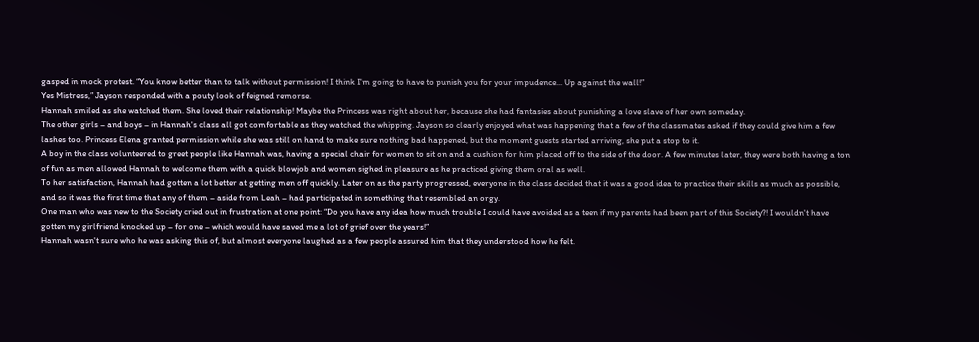gasped in mock protest. “You know better than to talk without permission! I think I'm going to have to punish you for your impudence... Up against the wall!”
Yes Mistress,” Jayson responded with a pouty look of feigned remorse.
Hannah smiled as she watched them. She loved their relationship! Maybe the Princess was right about her, because she had fantasies about punishing a love slave of her own someday.
The other girls – and boys – in Hannah's class all got comfortable as they watched the whipping. Jayson so clearly enjoyed what was happening that a few of the classmates asked if they could give him a few lashes too. Princess Elena granted permission while she was still on hand to make sure nothing bad happened, but the moment guests started arriving, she put a stop to it.
A boy in the class volunteered to greet people like Hannah was, having a special chair for women to sit on and a cushion for him placed off to the side of the door. A few minutes later, they were both having a ton of fun as men allowed Hannah to welcome them with a quick blowjob and women sighed in pleasure as he practiced giving them oral as well.
To her satisfaction, Hannah had gotten a lot better at getting men off quickly. Later on as the party progressed, everyone in the class decided that it was a good idea to practice their skills as much as possible, and so it was the first time that any of them – aside from Leah – had participated in something that resembled an orgy.
One man who was new to the Society cried out in frustration at one point: “Do you have any idea how much trouble I could have avoided as a teen if my parents had been part of this Society?! I wouldn't have gotten my girlfriend knocked up – for one – which would have saved me a lot of grief over the years!”
Hannah wasn't sure who he was asking this of, but almost everyone laughed as a few people assured him that they understood how he felt.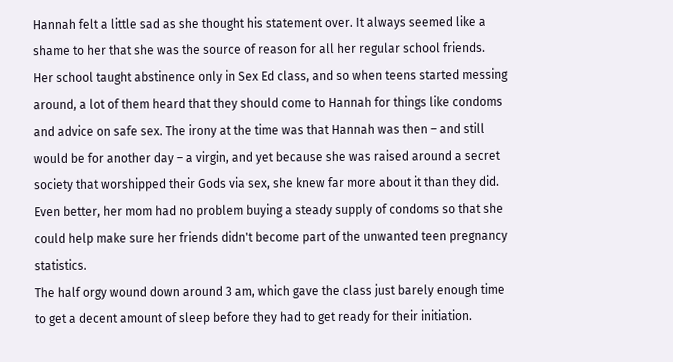Hannah felt a little sad as she thought his statement over. It always seemed like a shame to her that she was the source of reason for all her regular school friends.
Her school taught abstinence only in Sex Ed class, and so when teens started messing around, a lot of them heard that they should come to Hannah for things like condoms and advice on safe sex. The irony at the time was that Hannah was then – and still would be for another day – a virgin, and yet because she was raised around a secret society that worshipped their Gods via sex, she knew far more about it than they did. Even better, her mom had no problem buying a steady supply of condoms so that she could help make sure her friends didn't become part of the unwanted teen pregnancy statistics.
The half orgy wound down around 3 am, which gave the class just barely enough time to get a decent amount of sleep before they had to get ready for their initiation.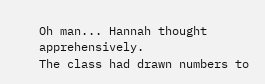Oh man... Hannah thought apprehensively.
The class had drawn numbers to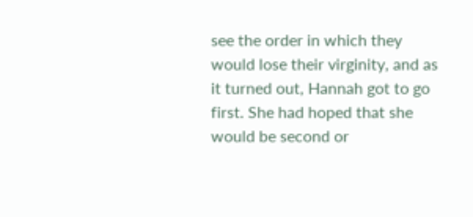see the order in which they would lose their virginity, and as it turned out, Hannah got to go first. She had hoped that she would be second or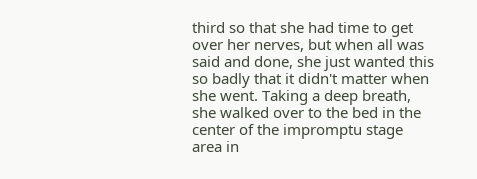third so that she had time to get over her nerves, but when all was said and done, she just wanted this so badly that it didn't matter when she went. Taking a deep breath, she walked over to the bed in the center of the impromptu stage area in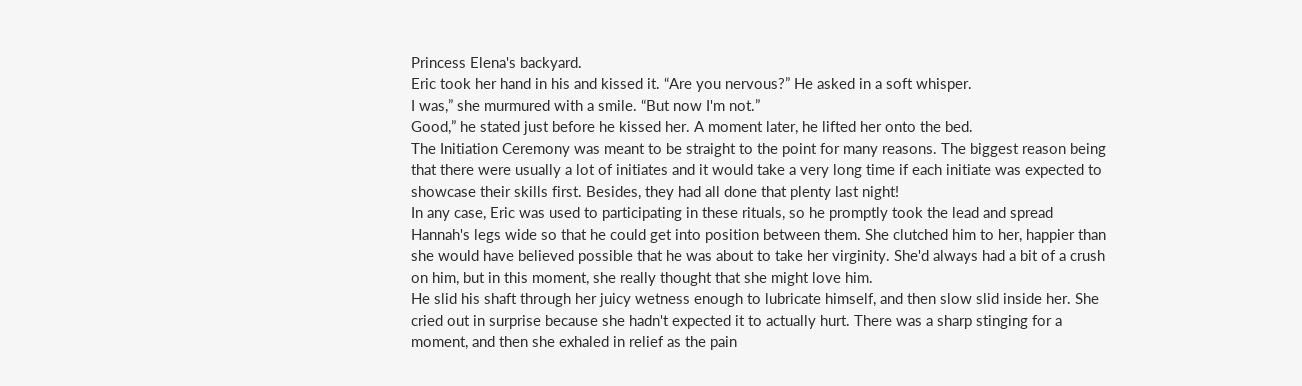Princess Elena's backyard.
Eric took her hand in his and kissed it. “Are you nervous?” He asked in a soft whisper.
I was,” she murmured with a smile. “But now I'm not.”
Good,” he stated just before he kissed her. A moment later, he lifted her onto the bed.
The Initiation Ceremony was meant to be straight to the point for many reasons. The biggest reason being that there were usually a lot of initiates and it would take a very long time if each initiate was expected to showcase their skills first. Besides, they had all done that plenty last night!
In any case, Eric was used to participating in these rituals, so he promptly took the lead and spread Hannah's legs wide so that he could get into position between them. She clutched him to her, happier than she would have believed possible that he was about to take her virginity. She'd always had a bit of a crush on him, but in this moment, she really thought that she might love him.
He slid his shaft through her juicy wetness enough to lubricate himself, and then slow slid inside her. She cried out in surprise because she hadn't expected it to actually hurt. There was a sharp stinging for a moment, and then she exhaled in relief as the pain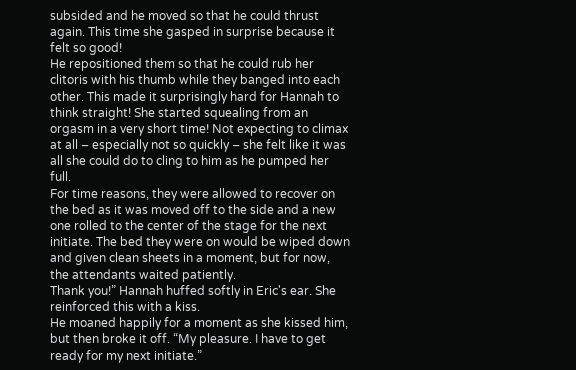subsided and he moved so that he could thrust again. This time she gasped in surprise because it felt so good!
He repositioned them so that he could rub her clitoris with his thumb while they banged into each other. This made it surprisingly hard for Hannah to think straight! She started squealing from an orgasm in a very short time! Not expecting to climax at all – especially not so quickly – she felt like it was all she could do to cling to him as he pumped her full.
For time reasons, they were allowed to recover on the bed as it was moved off to the side and a new one rolled to the center of the stage for the next initiate. The bed they were on would be wiped down and given clean sheets in a moment, but for now, the attendants waited patiently.
Thank you!” Hannah huffed softly in Eric's ear. She reinforced this with a kiss.
He moaned happily for a moment as she kissed him, but then broke it off. “My pleasure. I have to get ready for my next initiate.”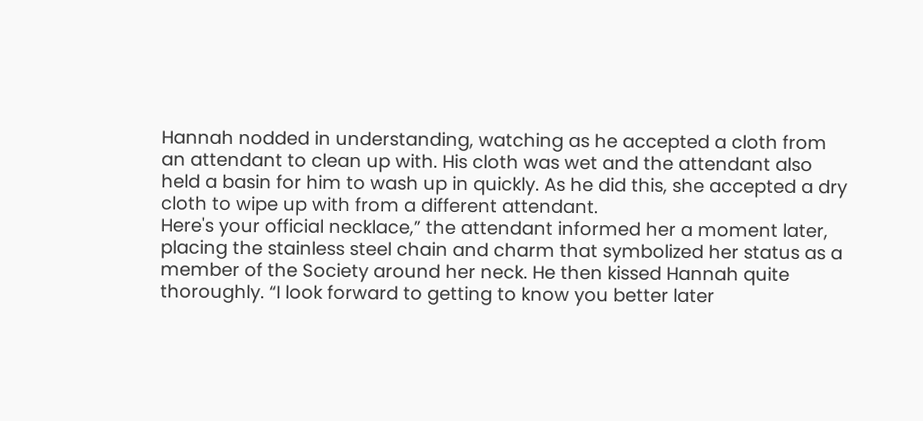Hannah nodded in understanding, watching as he accepted a cloth from an attendant to clean up with. His cloth was wet and the attendant also held a basin for him to wash up in quickly. As he did this, she accepted a dry cloth to wipe up with from a different attendant.
Here's your official necklace,” the attendant informed her a moment later, placing the stainless steel chain and charm that symbolized her status as a member of the Society around her neck. He then kissed Hannah quite thoroughly. “I look forward to getting to know you better later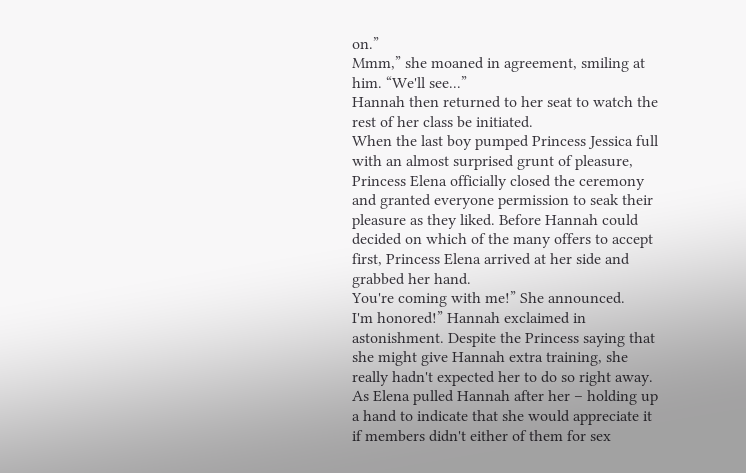on.”
Mmm,” she moaned in agreement, smiling at him. “We'll see...”
Hannah then returned to her seat to watch the rest of her class be initiated.
When the last boy pumped Princess Jessica full with an almost surprised grunt of pleasure, Princess Elena officially closed the ceremony and granted everyone permission to seak their pleasure as they liked. Before Hannah could decided on which of the many offers to accept first, Princess Elena arrived at her side and grabbed her hand.
You're coming with me!” She announced.
I'm honored!” Hannah exclaimed in astonishment. Despite the Princess saying that she might give Hannah extra training, she really hadn't expected her to do so right away. As Elena pulled Hannah after her – holding up a hand to indicate that she would appreciate it if members didn't either of them for sex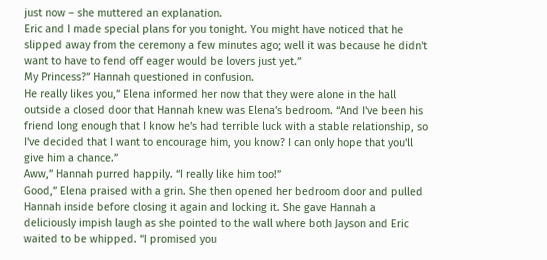just now – she muttered an explanation.
Eric and I made special plans for you tonight. You might have noticed that he slipped away from the ceremony a few minutes ago; well it was because he didn't want to have to fend off eager would be lovers just yet.”
My Princess?” Hannah questioned in confusion.
He really likes you,” Elena informed her now that they were alone in the hall outside a closed door that Hannah knew was Elena's bedroom. “And I've been his friend long enough that I know he's had terrible luck with a stable relationship, so I've decided that I want to encourage him, you know? I can only hope that you'll give him a chance.”
Aww,” Hannah purred happily. “I really like him too!”
Good,” Elena praised with a grin. She then opened her bedroom door and pulled Hannah inside before closing it again and locking it. She gave Hannah a deliciously impish laugh as she pointed to the wall where both Jayson and Eric waited to be whipped. “I promised you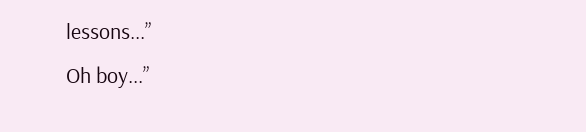lessons...”
Oh boy...”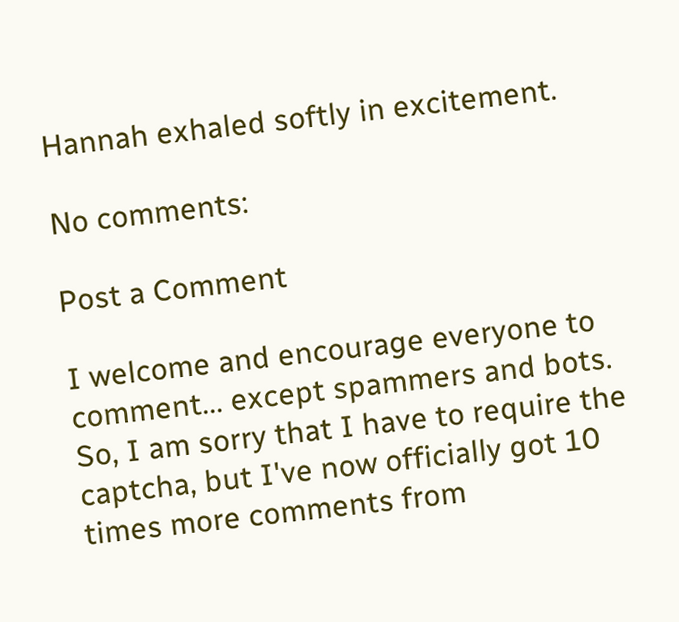Hannah exhaled softly in excitement.

No comments:

Post a Comment

I welcome and encourage everyone to comment... except spammers and bots. So, I am sorry that I have to require the captcha, but I've now officially got 10 times more comments from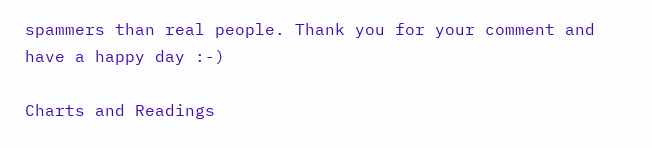spammers than real people. Thank you for your comment and have a happy day :-)

Charts and Readings